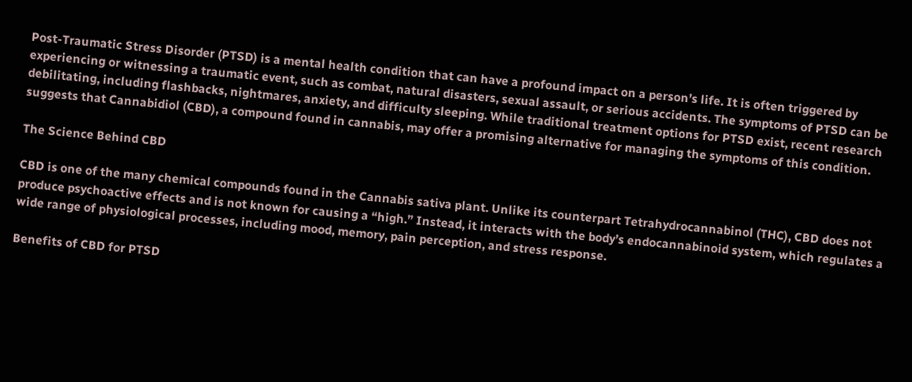Post-Traumatic Stress Disorder (PTSD) is a mental health condition that can have a profound impact on a person’s life. It is often triggered by experiencing or witnessing a traumatic event, such as combat, natural disasters, sexual assault, or serious accidents. The symptoms of PTSD can be debilitating, including flashbacks, nightmares, anxiety, and difficulty sleeping. While traditional treatment options for PTSD exist, recent research suggests that Cannabidiol (CBD), a compound found in cannabis, may offer a promising alternative for managing the symptoms of this condition.

The Science Behind CBD

CBD is one of the many chemical compounds found in the Cannabis sativa plant. Unlike its counterpart Tetrahydrocannabinol (THC), CBD does not produce psychoactive effects and is not known for causing a “high.” Instead, it interacts with the body’s endocannabinoid system, which regulates a wide range of physiological processes, including mood, memory, pain perception, and stress response.

Benefits of CBD for PTSD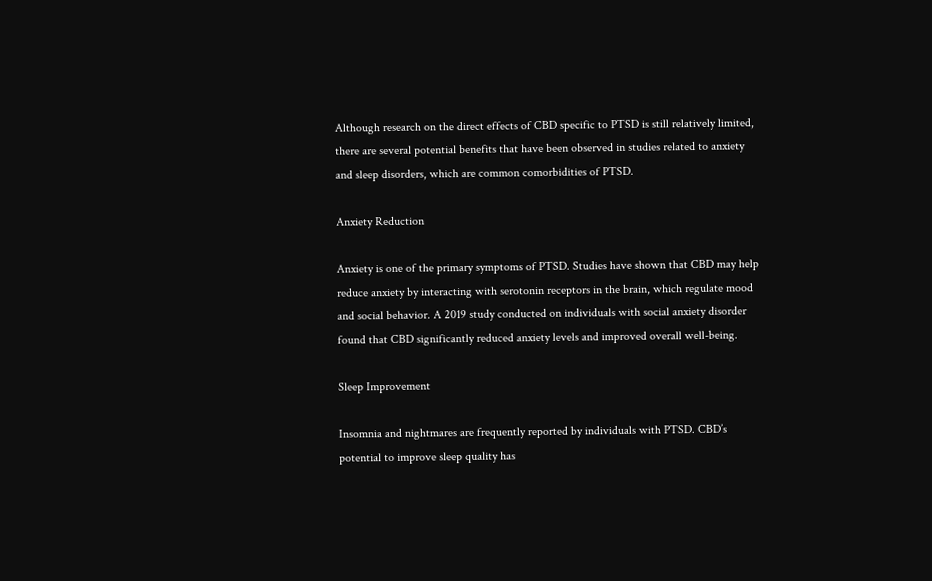Although research on the direct effects of CBD specific to PTSD is still relatively limited, there are several potential benefits that have been observed in studies related to anxiety and sleep disorders, which are common comorbidities of PTSD.

Anxiety Reduction

Anxiety is one of the primary symptoms of PTSD. Studies have shown that CBD may help reduce anxiety by interacting with serotonin receptors in the brain, which regulate mood and social behavior. A 2019 study conducted on individuals with social anxiety disorder found that CBD significantly reduced anxiety levels and improved overall well-being.

Sleep Improvement

Insomnia and nightmares are frequently reported by individuals with PTSD. CBD’s potential to improve sleep quality has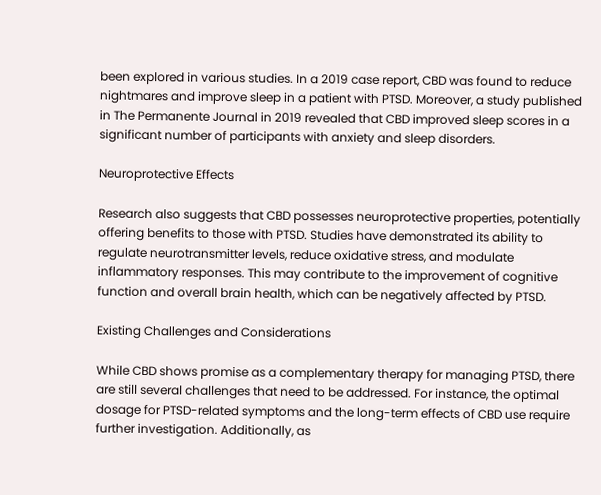been explored in various studies. In a 2019 case report, CBD was found to reduce nightmares and improve sleep in a patient with PTSD. Moreover, a study published in The Permanente Journal in 2019 revealed that CBD improved sleep scores in a significant number of participants with anxiety and sleep disorders.

Neuroprotective Effects

Research also suggests that CBD possesses neuroprotective properties, potentially offering benefits to those with PTSD. Studies have demonstrated its ability to regulate neurotransmitter levels, reduce oxidative stress, and modulate inflammatory responses. This may contribute to the improvement of cognitive function and overall brain health, which can be negatively affected by PTSD.

Existing Challenges and Considerations

While CBD shows promise as a complementary therapy for managing PTSD, there are still several challenges that need to be addressed. For instance, the optimal dosage for PTSD-related symptoms and the long-term effects of CBD use require further investigation. Additionally, as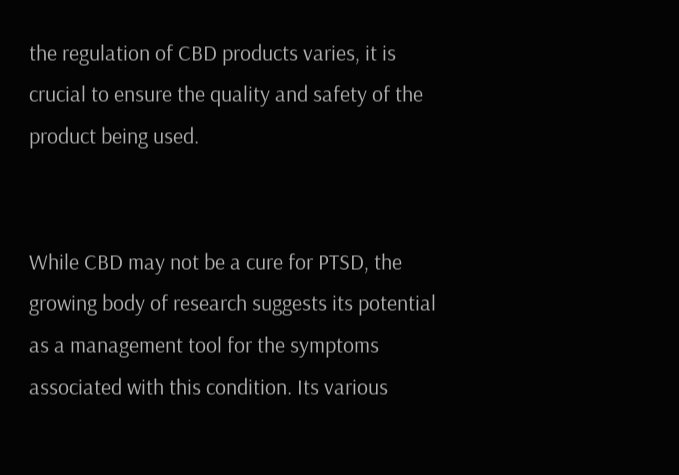the regulation of CBD products varies, it is crucial to ensure the quality and safety of the product being used.


While CBD may not be a cure for PTSD, the growing body of research suggests its potential as a management tool for the symptoms associated with this condition. Its various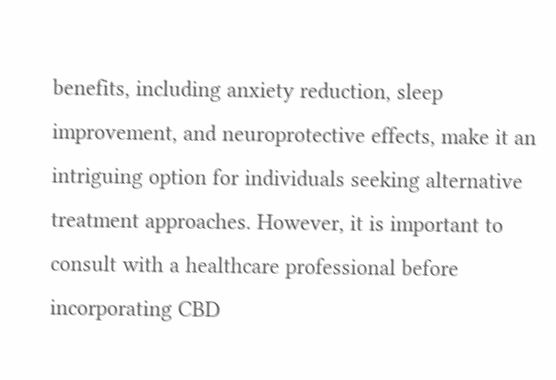benefits, including anxiety reduction, sleep improvement, and neuroprotective effects, make it an intriguing option for individuals seeking alternative treatment approaches. However, it is important to consult with a healthcare professional before incorporating CBD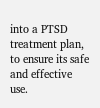into a PTSD treatment plan, to ensure its safe and effective use.